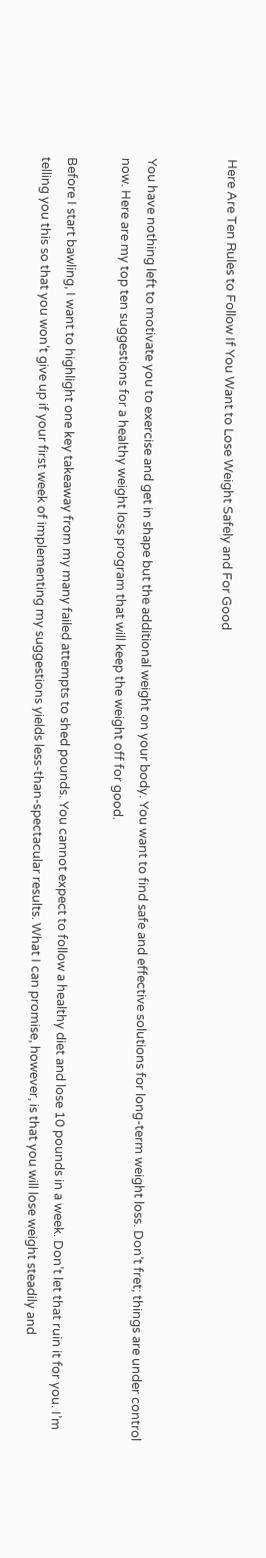Here Are Ten Rules to Follow If You Want to Lose Weight Safely and For Good


You have nothing left to motivate you to exercise and get in shape but the additional weight on your body. You want to find safe and effective solutions for long-term weight loss. Don’t fret; things are under control now. Here are my top ten suggestions for a healthy weight loss program that will keep the weight off for good.

Before I start bawling, I want to highlight one key takeaway from my many failed attempts to shed pounds. You cannot expect to follow a healthy diet and lose 10 pounds in a week. Don’t let that ruin it for you. I’m telling you this so that you won’t give up if your first week of implementing my suggestions yields less-than-spectacular results. What I can promise, however, is that you will lose weight steadily and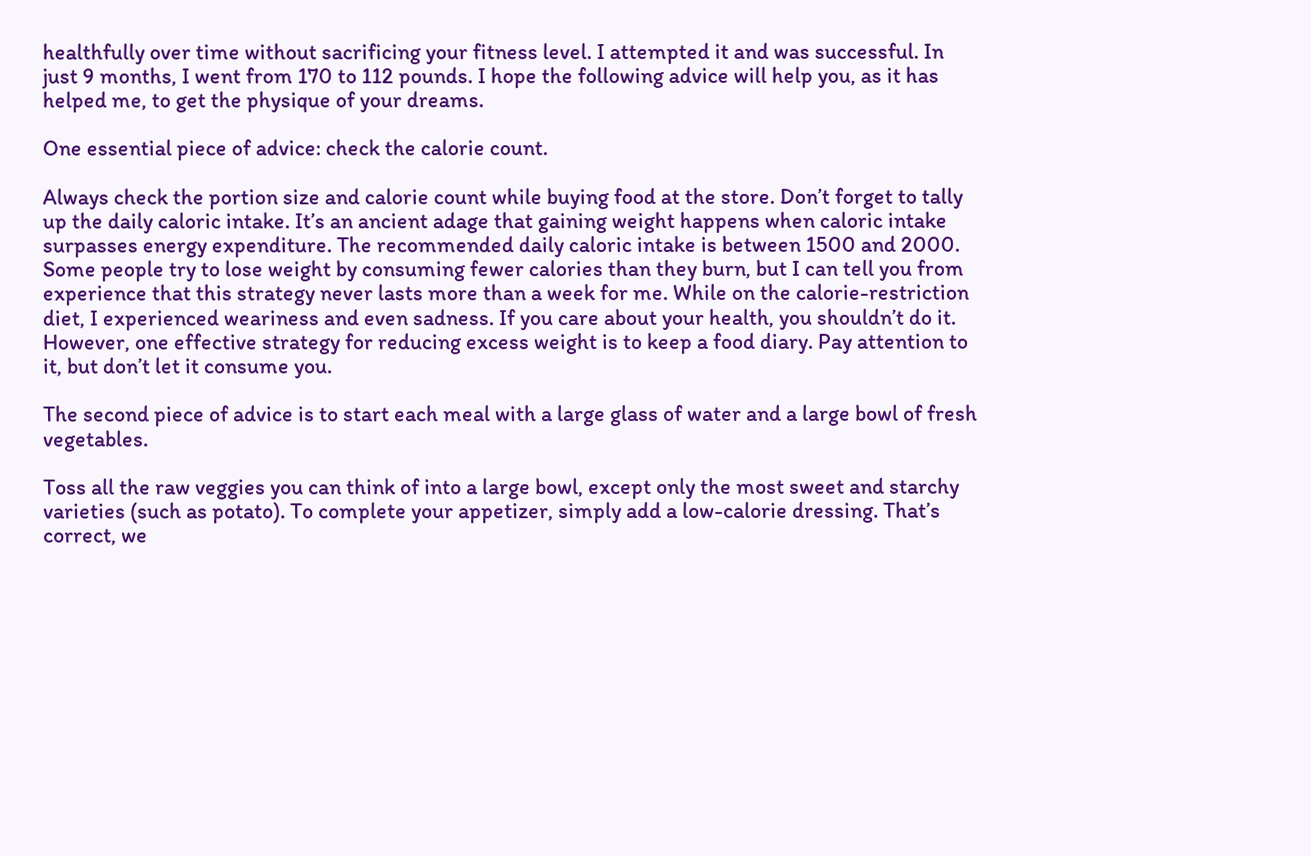healthfully over time without sacrificing your fitness level. I attempted it and was successful. In just 9 months, I went from 170 to 112 pounds. I hope the following advice will help you, as it has helped me, to get the physique of your dreams.

One essential piece of advice: check the calorie count.

Always check the portion size and calorie count while buying food at the store. Don’t forget to tally up the daily caloric intake. It’s an ancient adage that gaining weight happens when caloric intake surpasses energy expenditure. The recommended daily caloric intake is between 1500 and 2000. Some people try to lose weight by consuming fewer calories than they burn, but I can tell you from experience that this strategy never lasts more than a week for me. While on the calorie-restriction diet, I experienced weariness and even sadness. If you care about your health, you shouldn’t do it. However, one effective strategy for reducing excess weight is to keep a food diary. Pay attention to it, but don’t let it consume you.

The second piece of advice is to start each meal with a large glass of water and a large bowl of fresh vegetables.

Toss all the raw veggies you can think of into a large bowl, except only the most sweet and starchy varieties (such as potato). To complete your appetizer, simply add a low-calorie dressing. That’s correct, we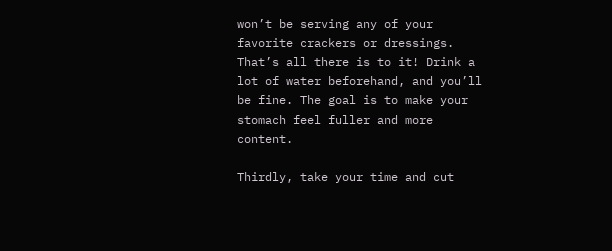won’t be serving any of your favorite crackers or dressings. That’s all there is to it! Drink a lot of water beforehand, and you’ll be fine. The goal is to make your stomach feel fuller and more content.

Thirdly, take your time and cut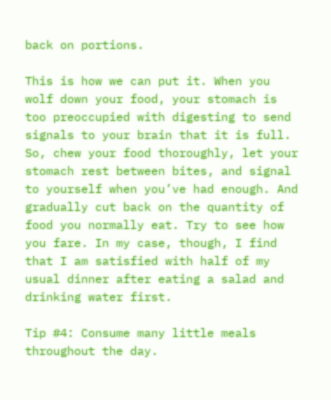back on portions.

This is how we can put it. When you wolf down your food, your stomach is too preoccupied with digesting to send signals to your brain that it is full. So, chew your food thoroughly, let your stomach rest between bites, and signal to yourself when you’ve had enough. And gradually cut back on the quantity of food you normally eat. Try to see how you fare. In my case, though, I find that I am satisfied with half of my usual dinner after eating a salad and drinking water first.

Tip #4: Consume many little meals throughout the day.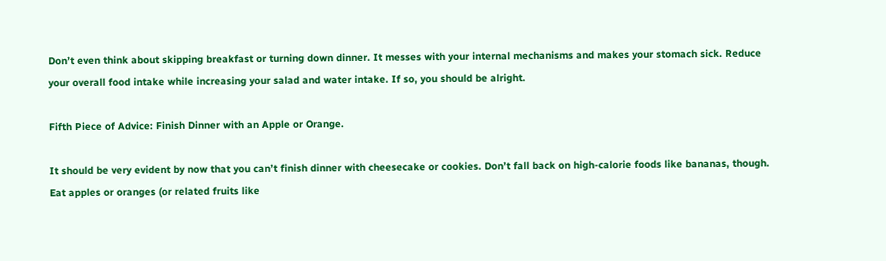Don’t even think about skipping breakfast or turning down dinner. It messes with your internal mechanisms and makes your stomach sick. Reduce your overall food intake while increasing your salad and water intake. If so, you should be alright.

Fifth Piece of Advice: Finish Dinner with an Apple or Orange.

It should be very evident by now that you can’t finish dinner with cheesecake or cookies. Don’t fall back on high-calorie foods like bananas, though. Eat apples or oranges (or related fruits like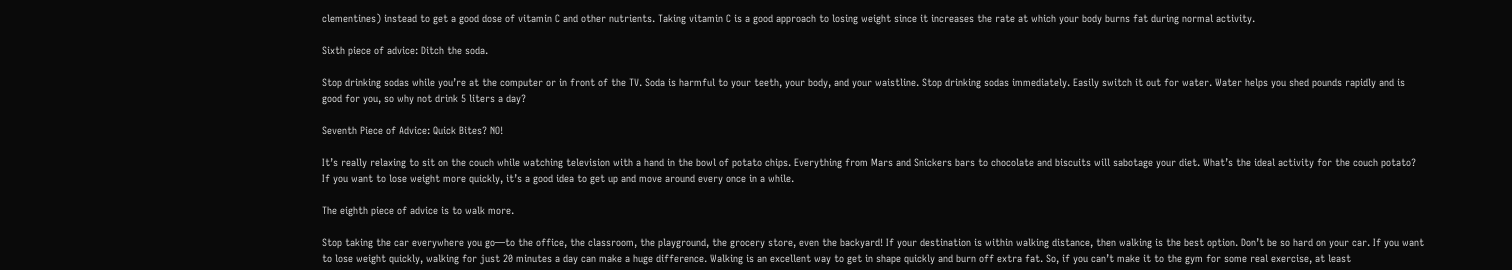clementines) instead to get a good dose of vitamin C and other nutrients. Taking vitamin C is a good approach to losing weight since it increases the rate at which your body burns fat during normal activity.

Sixth piece of advice: Ditch the soda.

Stop drinking sodas while you’re at the computer or in front of the TV. Soda is harmful to your teeth, your body, and your waistline. Stop drinking sodas immediately. Easily switch it out for water. Water helps you shed pounds rapidly and is good for you, so why not drink 5 liters a day?

Seventh Piece of Advice: Quick Bites? NO!

It’s really relaxing to sit on the couch while watching television with a hand in the bowl of potato chips. Everything from Mars and Snickers bars to chocolate and biscuits will sabotage your diet. What’s the ideal activity for the couch potato? If you want to lose weight more quickly, it’s a good idea to get up and move around every once in a while.

The eighth piece of advice is to walk more.

Stop taking the car everywhere you go—to the office, the classroom, the playground, the grocery store, even the backyard! If your destination is within walking distance, then walking is the best option. Don’t be so hard on your car. If you want to lose weight quickly, walking for just 20 minutes a day can make a huge difference. Walking is an excellent way to get in shape quickly and burn off extra fat. So, if you can’t make it to the gym for some real exercise, at least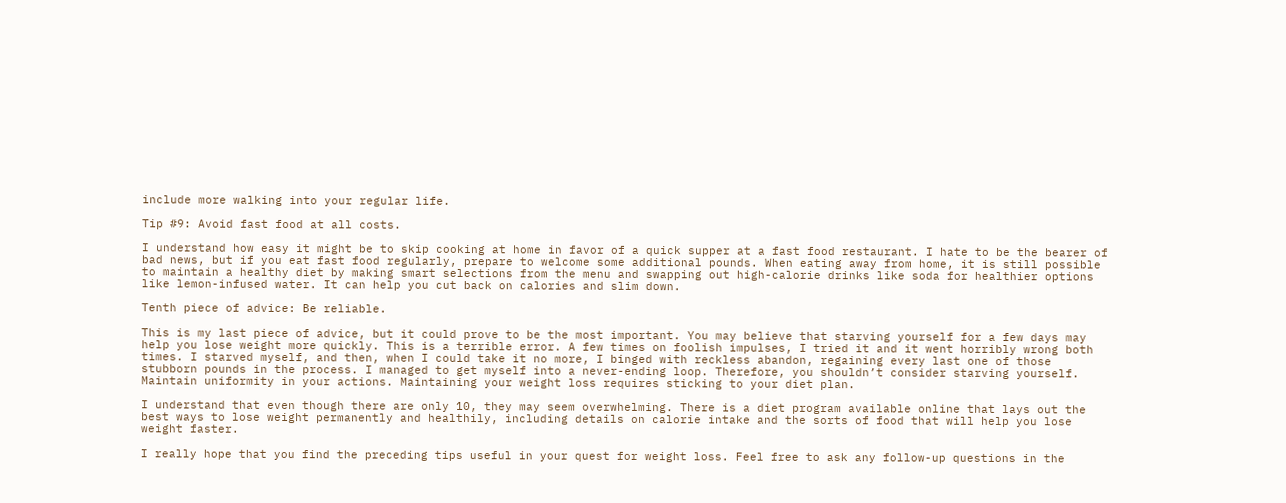include more walking into your regular life.

Tip #9: Avoid fast food at all costs.

I understand how easy it might be to skip cooking at home in favor of a quick supper at a fast food restaurant. I hate to be the bearer of bad news, but if you eat fast food regularly, prepare to welcome some additional pounds. When eating away from home, it is still possible to maintain a healthy diet by making smart selections from the menu and swapping out high-calorie drinks like soda for healthier options like lemon-infused water. It can help you cut back on calories and slim down.

Tenth piece of advice: Be reliable.

This is my last piece of advice, but it could prove to be the most important. You may believe that starving yourself for a few days may help you lose weight more quickly. This is a terrible error. A few times on foolish impulses, I tried it and it went horribly wrong both times. I starved myself, and then, when I could take it no more, I binged with reckless abandon, regaining every last one of those stubborn pounds in the process. I managed to get myself into a never-ending loop. Therefore, you shouldn’t consider starving yourself. Maintain uniformity in your actions. Maintaining your weight loss requires sticking to your diet plan.

I understand that even though there are only 10, they may seem overwhelming. There is a diet program available online that lays out the best ways to lose weight permanently and healthily, including details on calorie intake and the sorts of food that will help you lose weight faster.

I really hope that you find the preceding tips useful in your quest for weight loss. Feel free to ask any follow-up questions in the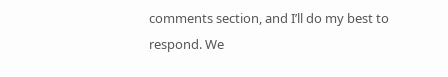comments section, and I’ll do my best to respond. We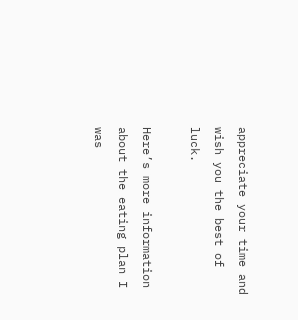appreciate your time and wish you the best of luck.

Here’s more information about the eating plan I was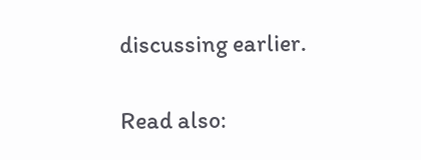discussing earlier.

Read also: